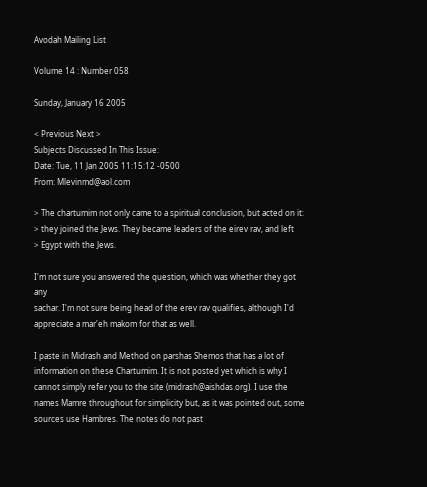Avodah Mailing List

Volume 14 : Number 058

Sunday, January 16 2005

< Previous Next >
Subjects Discussed In This Issue:
Date: Tue, 11 Jan 2005 11:15:12 -0500
From: Mlevinmd@aol.com

> The chartumim not only came to a spiritual conclusion, but acted on it:
> they joined the Jews. They became leaders of the eirev rav, and left
> Egypt with the Jews.

I'm not sure you answered the question, which was whether they got any
sachar. I'm not sure being head of the erev rav qualifies, although I'd
appreciate a mar'eh makom for that as well.

I paste in Midrash and Method on parshas Shemos that has a lot of
information on these Chartumim. It is not posted yet which is why I
cannot simply refer you to the site (midrash@aishdas.org). I use the
names Mamre throughout for simplicity but, as it was pointed out, some
sources use Hambres. The notes do not past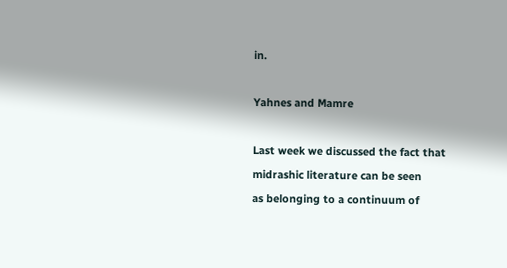in.

Yahnes and Mamre

Last week we discussed the fact that midrashic literature can be seen
as belonging to a continuum of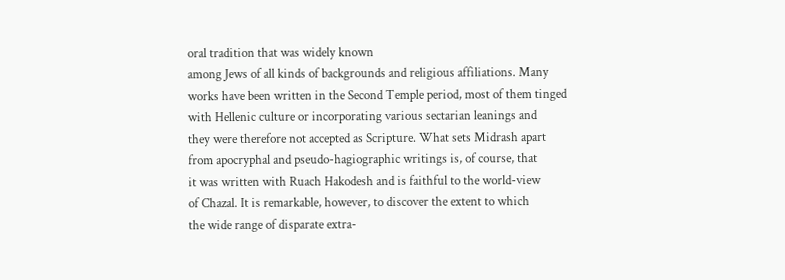oral tradition that was widely known
among Jews of all kinds of backgrounds and religious affiliations. Many
works have been written in the Second Temple period, most of them tinged
with Hellenic culture or incorporating various sectarian leanings and
they were therefore not accepted as Scripture. What sets Midrash apart
from apocryphal and pseudo-hagiographic writings is, of course, that
it was written with Ruach Hakodesh and is faithful to the world-view
of Chazal. It is remarkable, however, to discover the extent to which
the wide range of disparate extra-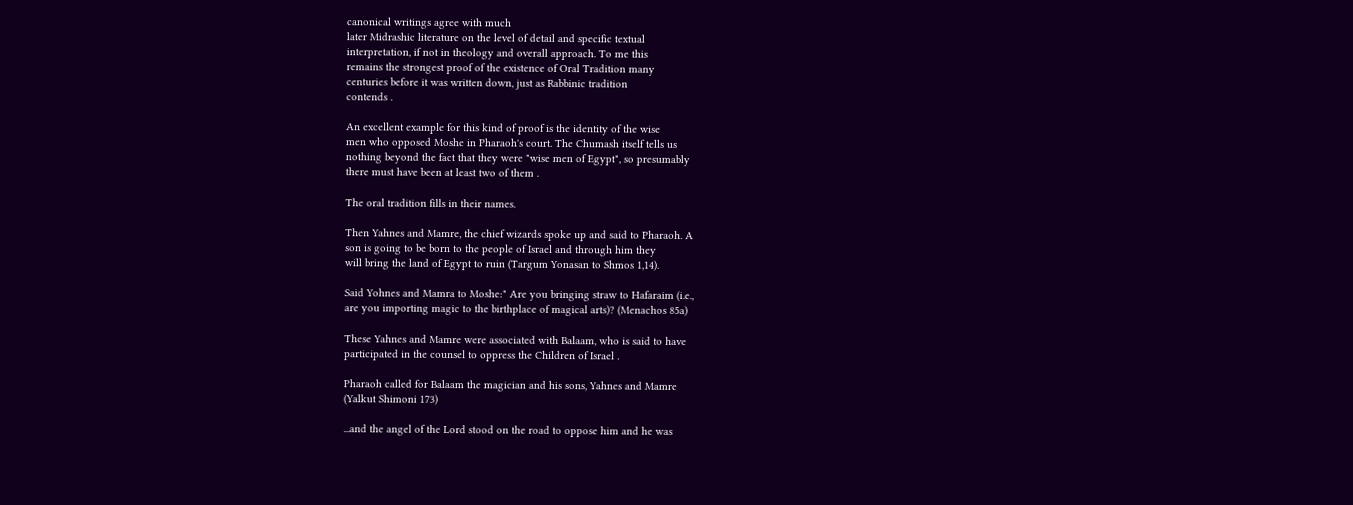canonical writings agree with much
later Midrashic literature on the level of detail and specific textual
interpretation, if not in theology and overall approach. To me this
remains the strongest proof of the existence of Oral Tradition many
centuries before it was written down, just as Rabbinic tradition
contends .

An excellent example for this kind of proof is the identity of the wise
men who opposed Moshe in Pharaoh's court. The Chumash itself tells us
nothing beyond the fact that they were "wise men of Egypt", so presumably
there must have been at least two of them .

The oral tradition fills in their names.

Then Yahnes and Mamre, the chief wizards spoke up and said to Pharaoh. A
son is going to be born to the people of Israel and through him they
will bring the land of Egypt to ruin (Targum Yonasan to Shmos 1,14).

Said Yohnes and Mamra to Moshe:" Are you bringing straw to Hafaraim (i.e.,
are you importing magic to the birthplace of magical arts)? (Menachos 85a)

These Yahnes and Mamre were associated with Balaam, who is said to have
participated in the counsel to oppress the Children of Israel .

Pharaoh called for Balaam the magician and his sons, Yahnes and Mamre
(Yalkut Shimoni 173)

...and the angel of the Lord stood on the road to oppose him and he was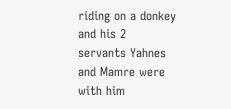riding on a donkey and his 2 servants Yahnes and Mamre were with him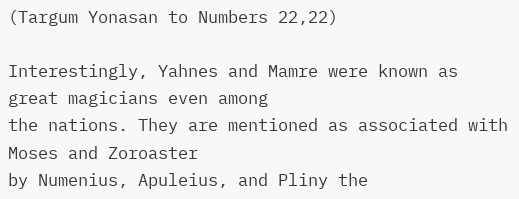(Targum Yonasan to Numbers 22,22)

Interestingly, Yahnes and Mamre were known as great magicians even among
the nations. They are mentioned as associated with Moses and Zoroaster
by Numenius, Apuleius, and Pliny the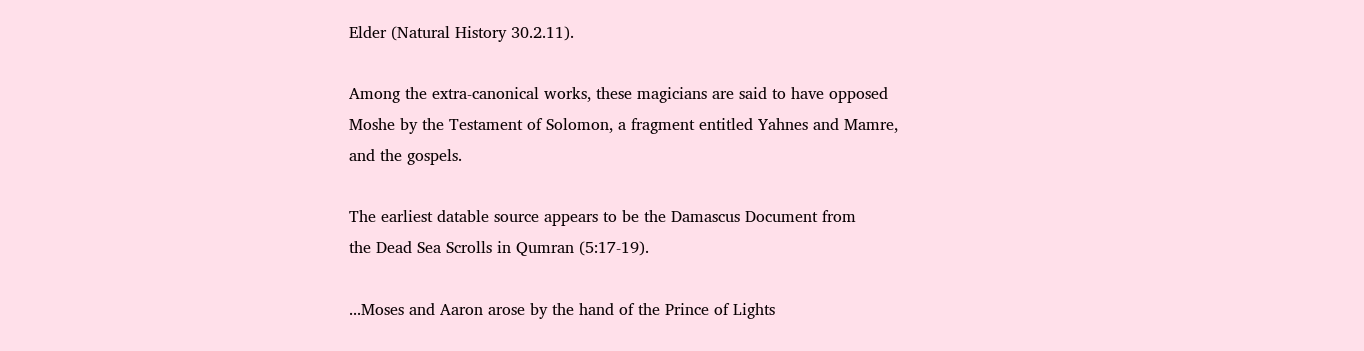Elder (Natural History 30.2.11).

Among the extra-canonical works, these magicians are said to have opposed
Moshe by the Testament of Solomon, a fragment entitled Yahnes and Mamre,
and the gospels.

The earliest datable source appears to be the Damascus Document from
the Dead Sea Scrolls in Qumran (5:17-19).

...Moses and Aaron arose by the hand of the Prince of Lights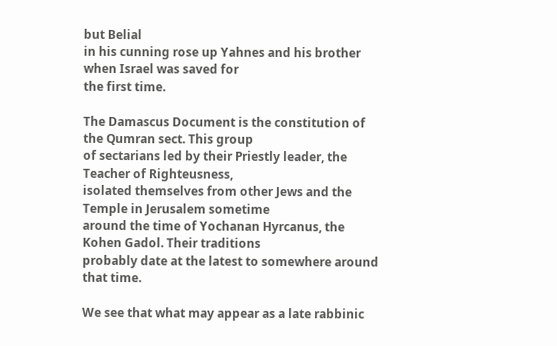but Belial
in his cunning rose up Yahnes and his brother when Israel was saved for
the first time.

The Damascus Document is the constitution of the Qumran sect. This group
of sectarians led by their Priestly leader, the Teacher of Righteusness,
isolated themselves from other Jews and the Temple in Jerusalem sometime
around the time of Yochanan Hyrcanus, the Kohen Gadol. Their traditions
probably date at the latest to somewhere around that time.

We see that what may appear as a late rabbinic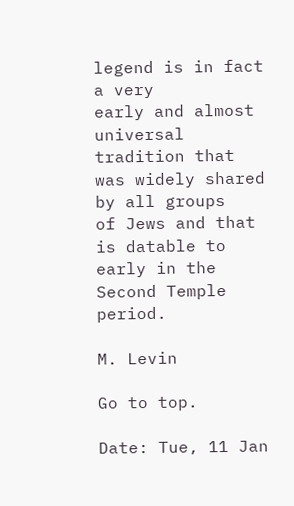legend is in fact a very
early and almost universal tradition that was widely shared by all groups
of Jews and that is datable to early in the Second Temple period.

M. Levin

Go to top.

Date: Tue, 11 Jan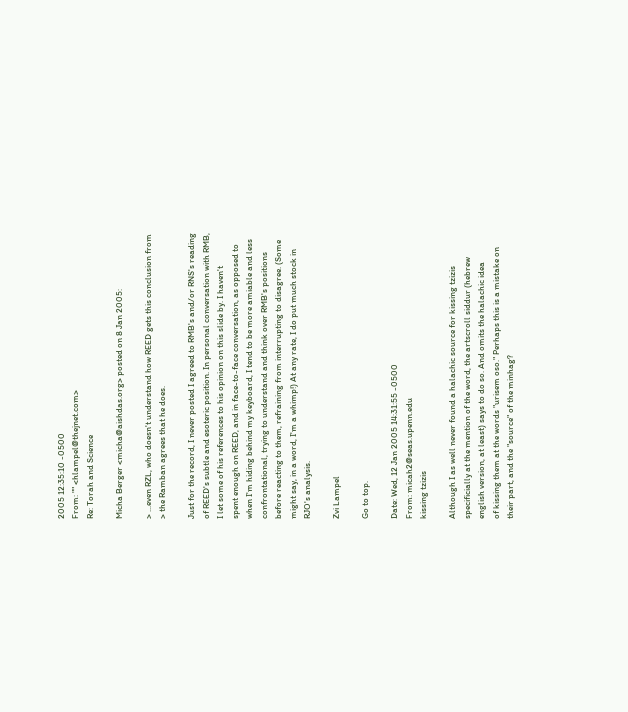2005 12:35:10 -0500
From: "" <hlampel@thejnet.com>
Re: Torah and Science

Micha Berger <micha@aishdas.org> posted on 8 Jan 2005:

> ...even RZL, who doesn't understand how REED gets this conclusion from
> the Ramban agrees that he does.

Just for the record, I never posted I agreed to RMB's and/or RNS's reading
of REED's subtle and esoteric position. In personal conversation with RMB,
I let some of his references to his opinion on this slide by. I haven't
spent enough on REED, and in face-to-face conversation, as opposed to
when I'm hiding behind my keyboard, I tend to be more amiable and less
confrontational, trying to understand and think over RMB's positions
before reacting to them, refraining from interrupting to disagree. (Some
might say, in a word, I'm a whimp!) At any rate, I do put much stock in
RJO's analysis.

Zvi Lampel

Go to top.

Date: Wed, 12 Jan 2005 14:31:55 -0500
From: micah2@seas.upenn.edu
kissing tzizis

Although I as well never found a halachic source for kissing tzizis
specificially at the mention of the word, the artscroll siddur (hebrew
english version, at least) says to do so. And omits the halachic idea
of kissing them at the words "urisem oso." Perhaps this is a mistake on
their part, and the "source" of the minhag?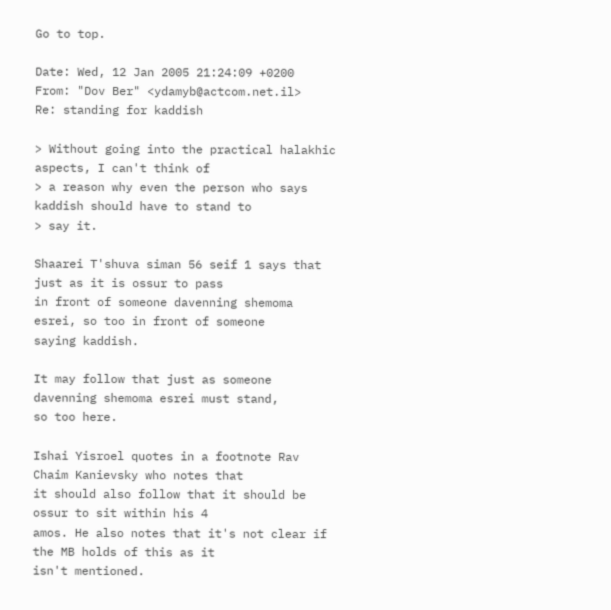Go to top.

Date: Wed, 12 Jan 2005 21:24:09 +0200
From: "Dov Ber" <ydamyb@actcom.net.il>
Re: standing for kaddish

> Without going into the practical halakhic aspects, I can't think of
> a reason why even the person who says kaddish should have to stand to
> say it.

Shaarei T'shuva siman 56 seif 1 says that just as it is ossur to pass
in front of someone davenning shemoma esrei, so too in front of someone
saying kaddish.

It may follow that just as someone davenning shemoma esrei must stand,
so too here.

Ishai Yisroel quotes in a footnote Rav Chaim Kanievsky who notes that
it should also follow that it should be ossur to sit within his 4
amos. He also notes that it's not clear if the MB holds of this as it
isn't mentioned.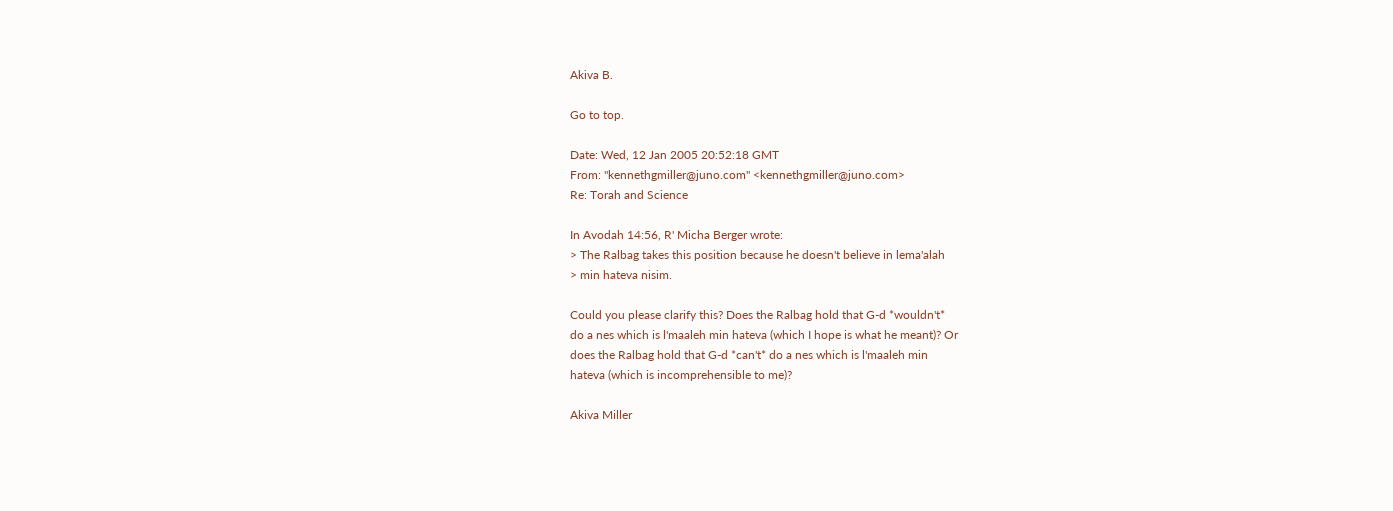Akiva B.

Go to top.

Date: Wed, 12 Jan 2005 20:52:18 GMT
From: "kennethgmiller@juno.com" <kennethgmiller@juno.com>
Re: Torah and Science

In Avodah 14:56, R' Micha Berger wrote:
> The Ralbag takes this position because he doesn't believe in lema'alah
> min hateva nisim.

Could you please clarify this? Does the Ralbag hold that G-d *wouldn't*
do a nes which is l'maaleh min hateva (which I hope is what he meant)? Or
does the Ralbag hold that G-d *can't* do a nes which is l'maaleh min
hateva (which is incomprehensible to me)?

Akiva Miller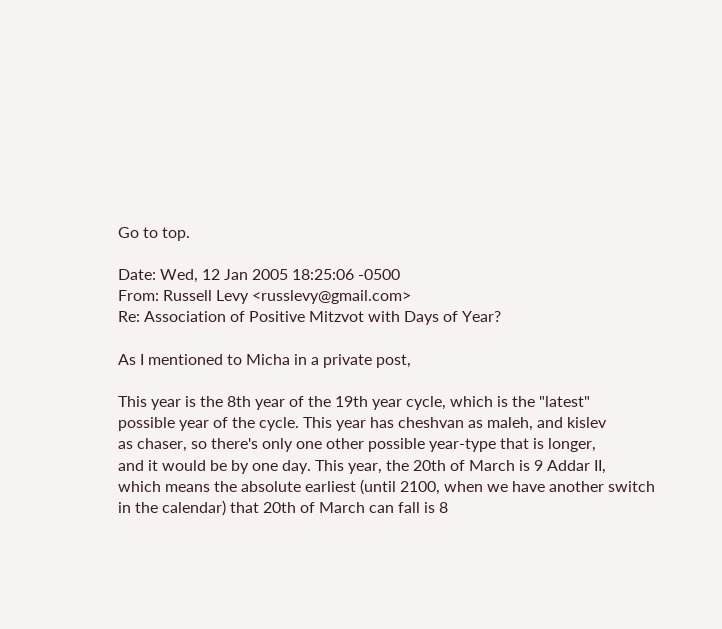Go to top.

Date: Wed, 12 Jan 2005 18:25:06 -0500
From: Russell Levy <russlevy@gmail.com>
Re: Association of Positive Mitzvot with Days of Year?

As I mentioned to Micha in a private post,

This year is the 8th year of the 19th year cycle, which is the "latest"
possible year of the cycle. This year has cheshvan as maleh, and kislev
as chaser, so there's only one other possible year-type that is longer,
and it would be by one day. This year, the 20th of March is 9 Addar II,
which means the absolute earliest (until 2100, when we have another switch
in the calendar) that 20th of March can fall is 8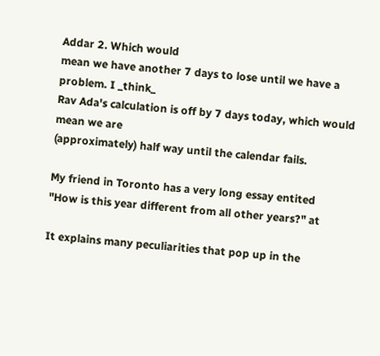Addar 2. Which would
mean we have another 7 days to lose until we have a problem. I _think_
Rav Ada's calculation is off by 7 days today, which would mean we are
(approximately) half way until the calendar fails.

My friend in Toronto has a very long essay entited
"How is this year different from all other years?" at

It explains many peculiarities that pop up in the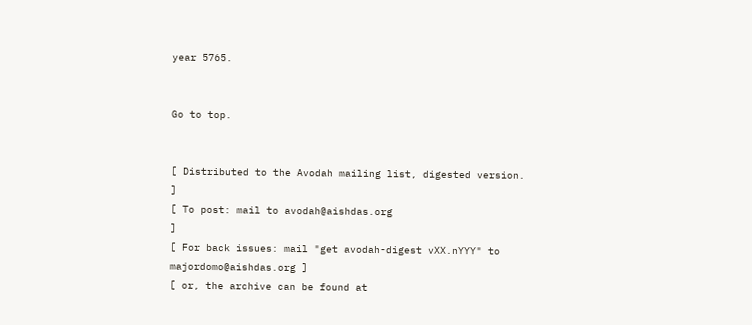year 5765.


Go to top.


[ Distributed to the Avodah mailing list, digested version.                   ]
[ To post: mail to avodah@aishdas.org                                         ]
[ For back issues: mail "get avodah-digest vXX.nYYY" to majordomo@aishdas.org ]
[ or, the archive can be found at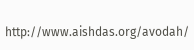http://www.aishdas.org/avodah/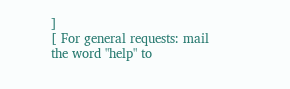]
[ For general requests: mail the word "help" to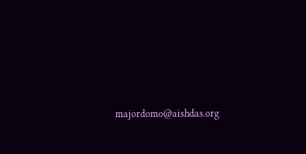majordomo@aishdas.org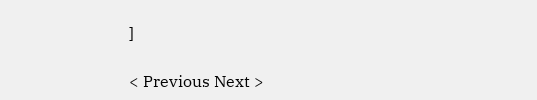]

< Previous Next >